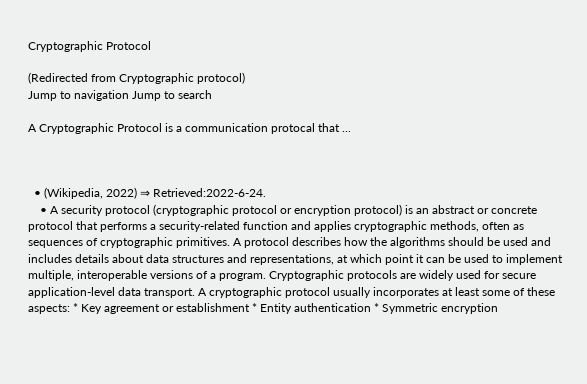Cryptographic Protocol

(Redirected from Cryptographic protocol)
Jump to navigation Jump to search

A Cryptographic Protocol is a communication protocal that ...



  • (Wikipedia, 2022) ⇒ Retrieved:2022-6-24.
    • A security protocol (cryptographic protocol or encryption protocol) is an abstract or concrete protocol that performs a security-related function and applies cryptographic methods, often as sequences of cryptographic primitives. A protocol describes how the algorithms should be used and includes details about data structures and representations, at which point it can be used to implement multiple, interoperable versions of a program. Cryptographic protocols are widely used for secure application-level data transport. A cryptographic protocol usually incorporates at least some of these aspects: * Key agreement or establishment * Entity authentication * Symmetric encryption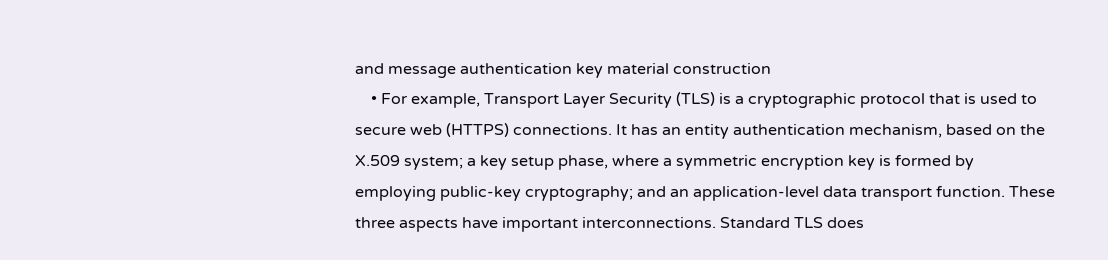and message authentication key material construction
    • For example, Transport Layer Security (TLS) is a cryptographic protocol that is used to secure web (HTTPS) connections. It has an entity authentication mechanism, based on the X.509 system; a key setup phase, where a symmetric encryption key is formed by employing public-key cryptography; and an application-level data transport function. These three aspects have important interconnections. Standard TLS does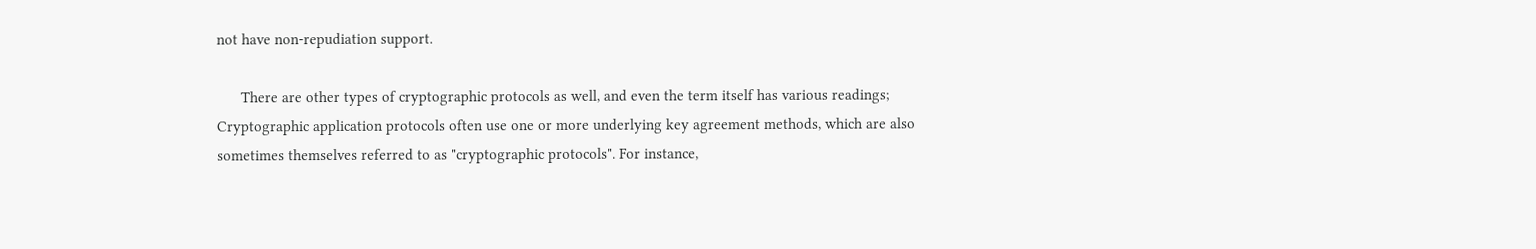not have non-repudiation support.

      There are other types of cryptographic protocols as well, and even the term itself has various readings; Cryptographic application protocols often use one or more underlying key agreement methods, which are also sometimes themselves referred to as "cryptographic protocols". For instance,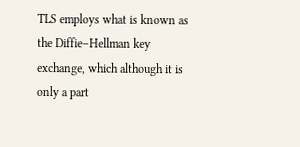TLS employs what is known as the Diffie–Hellman key exchange, which although it is only a part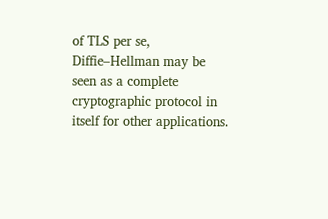of TLS per se, Diffie–Hellman may be seen as a complete cryptographic protocol in itself for other applications.